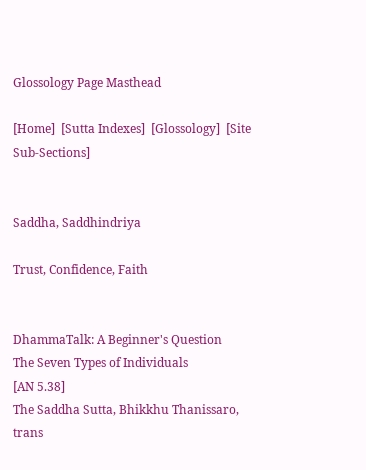Glossology Page Masthead

[Home]  [Sutta Indexes]  [Glossology]  [Site Sub-Sections]


Saddha, Saddhindriya

Trust, Confidence, Faith


DhammaTalk: A Beginner's Question
The Seven Types of Individuals
[AN 5.38]
The Saddha Sutta, Bhikkhu Thanissaro, trans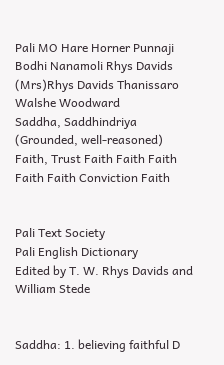Pali MO Hare Horner Punnaji Bodhi Nanamoli Rhys Davids (Mrs)Rhys Davids Thanissaro Walshe Woodward
Saddha, Saddhindriya (Grounded, well-reasoned) Faith, Trust Faith Faith Faith Faith Faith Conviction Faith


Pali Text Society
Pali English Dictionary
Edited by T. W. Rhys Davids and William Stede


Saddha: 1. believing faithful D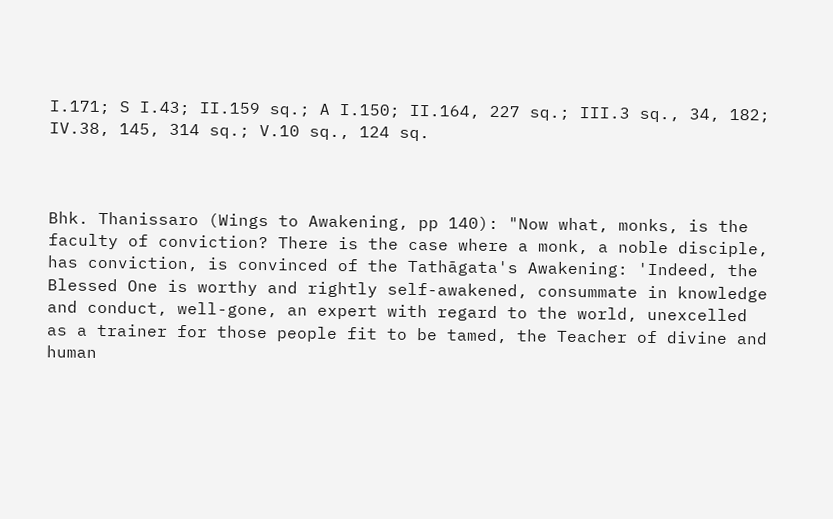I.171; S I.43; II.159 sq.; A I.150; II.164, 227 sq.; III.3 sq., 34, 182; IV.38, 145, 314 sq.; V.10 sq., 124 sq.



Bhk. Thanissaro (Wings to Awakening, pp 140): "Now what, monks, is the faculty of conviction? There is the case where a monk, a noble disciple, has conviction, is convinced of the Tathāgata's Awakening: 'Indeed, the Blessed One is worthy and rightly self-awakened, consummate in knowledge and conduct, well-gone, an expert with regard to the world, unexcelled as a trainer for those people fit to be tamed, the Teacher of divine and human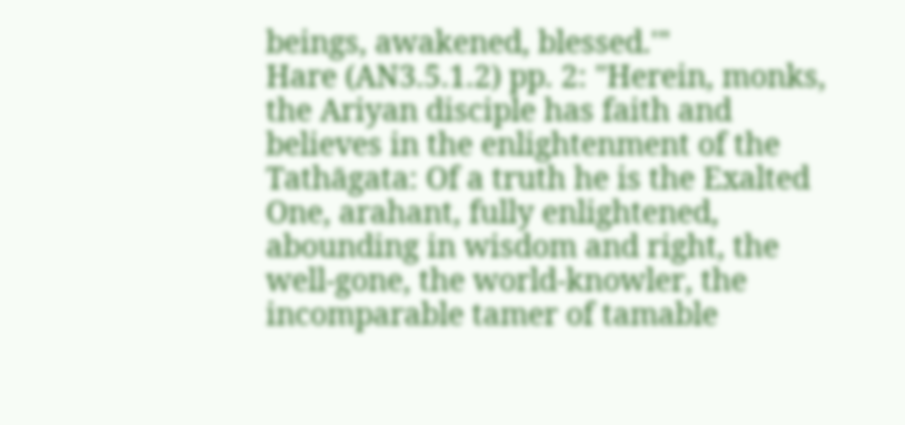beings, awakened, blessed.'"
Hare (AN3.5.1.2) pp. 2: "Herein, monks, the Ariyan disciple has faith and believes in the enlightenment of the Tathāgata: Of a truth he is the Exalted One, arahant, fully enlightened, abounding in wisdom and right, the well-gone, the world-knowler, the incomparable tamer of tamable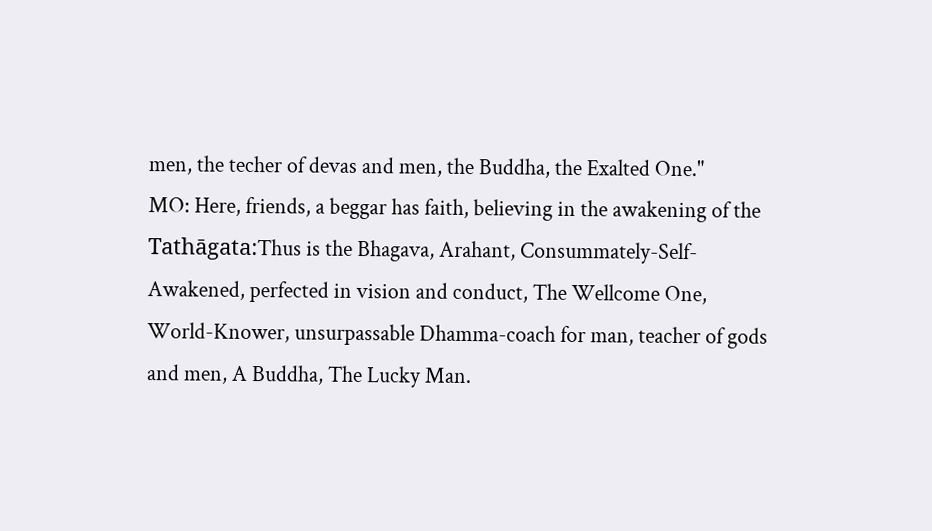men, the techer of devas and men, the Buddha, the Exalted One."
MO: Here, friends, a beggar has faith, believing in the awakening of the Tathāgata:Thus is the Bhagava, Arahant, Consummately-Self-Awakened, perfected in vision and conduct, The Wellcome One, World-Knower, unsurpassable Dhamma-coach for man, teacher of gods and men, A Buddha, The Lucky Man.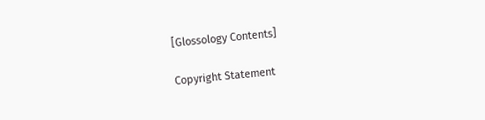[Glossology Contents]

Copyright Statement